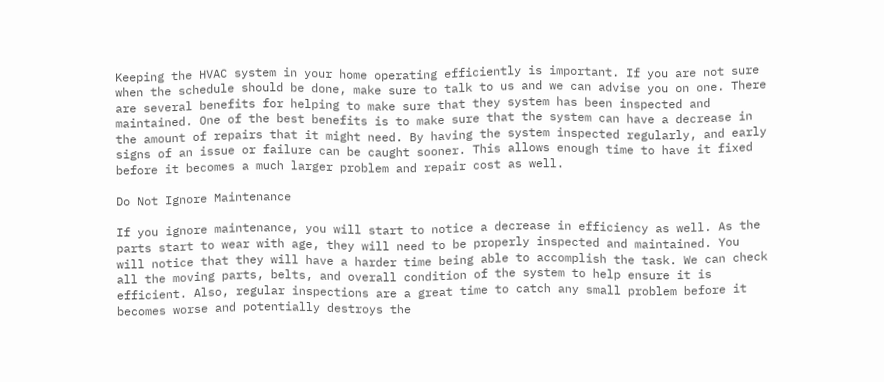Keeping the HVAC system in your home operating efficiently is important. If you are not sure when the schedule should be done, make sure to talk to us and we can advise you on one. There are several benefits for helping to make sure that they system has been inspected and maintained. One of the best benefits is to make sure that the system can have a decrease in the amount of repairs that it might need. By having the system inspected regularly, and early signs of an issue or failure can be caught sooner. This allows enough time to have it fixed before it becomes a much larger problem and repair cost as well.

Do Not Ignore Maintenance

If you ignore maintenance, you will start to notice a decrease in efficiency as well. As the parts start to wear with age, they will need to be properly inspected and maintained. You will notice that they will have a harder time being able to accomplish the task. We can check all the moving parts, belts, and overall condition of the system to help ensure it is efficient. Also, regular inspections are a great time to catch any small problem before it becomes worse and potentially destroys the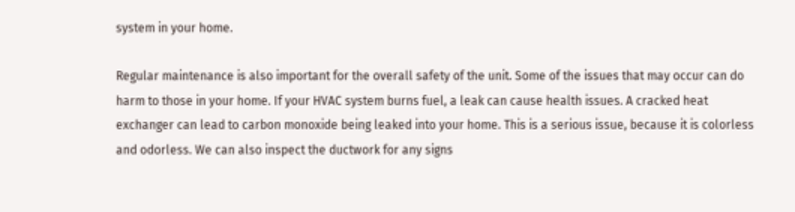system in your home.

Regular maintenance is also important for the overall safety of the unit. Some of the issues that may occur can do harm to those in your home. If your HVAC system burns fuel, a leak can cause health issues. A cracked heat exchanger can lead to carbon monoxide being leaked into your home. This is a serious issue, because it is colorless and odorless. We can also inspect the ductwork for any signs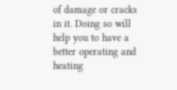of damage or cracks in it. Doing so will help you to have a better operating and heating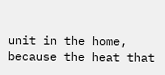unit in the home, because the heat that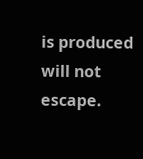is produced will not escape.